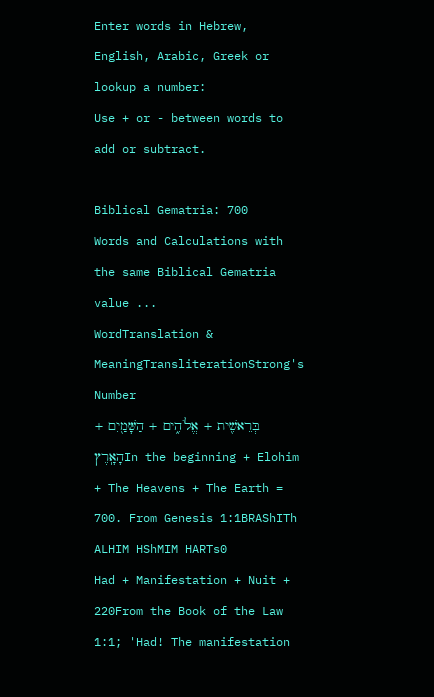Enter words in Hebrew, English, Arabic, Greek or lookup a number:
Use + or - between words to add or subtract.

Biblical Gematria: 700
Words and Calculations with the same Biblical Gematria value ...
WordTranslation & MeaningTransliterationStrong's Number
בְּרֵאשִׁ֖ית + אֱלֹהִ֑ים + הַשָּׁמַ֖יִם + הָאָֽרֶץIn the beginning + Elohim + The Heavens + The Earth = 700. From Genesis 1:1BRAShITh ALHIM HShMIM HARTs0
Had + Manifestation + Nuit + 220From the Book of the Law 1:1; 'Had! The manifestation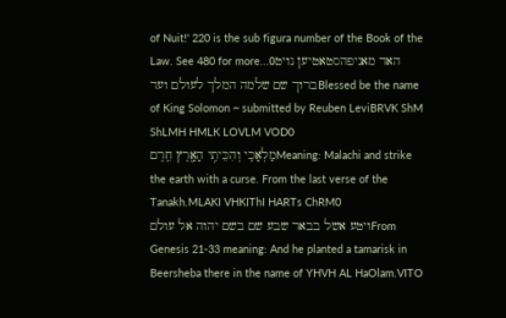of Nuit!' 220 is the sub figura number of the Book of the Law. See 480 for more...האד מאניפהסטאטיען נויט0
ברוך שם שלמה המלך לעולם ועדBlessed be the name of King Solomon ~ submitted by Reuben LeviBRVK ShM ShLMH HMLK LOVLM VOD0
מַלְאָכִֽי וְהִכֵּיתִ֥י הָאָ֖רֶץ חֵֽרֶםMeaning: Malachi and strike the earth with a curse. From the last verse of the Tanakh.MLAKI VHKIThI HARTs ChRM0
ויטע אשל בבאר שבע שם בשם יהוה אל עולםFrom Genesis 21-33 meaning: And he planted a tamarisk in Beersheba there in the name of YHVH AL HaOlam.VITO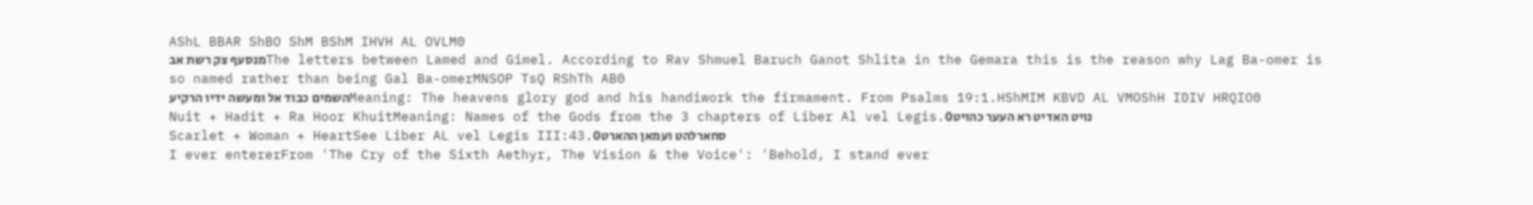AShL BBAR ShBO ShM BShM IHVH AL OVLM0
מנסעף צק רשת אבThe letters between Lamed and Gimel. According to Rav Shmuel Baruch Ganot Shlita in the Gemara this is the reason why Lag Ba-omer is so named rather than being Gal Ba-omerMNSOP TsQ RShTh AB0
השמים כבוד אל ומעשה ידיו הרקיעMeaning: The heavens glory god and his handiwork the firmament. From Psalms 19:1.HShMIM KBVD AL VMOShH IDIV HRQIO0
Nuit + Hadit + Ra Hoor KhuitMeaning: Names of the Gods from the 3 chapters of Liber Al vel Legis.נויט האדיט רא העער כהויט0
Scarlet + Woman + HeartSee Liber AL vel Legis III:43.סחארלהט ועמאן ההארט0
I ever entererFrom 'The Cry of the Sixth Aethyr, The Vision & the Voice': 'Behold, I stand ever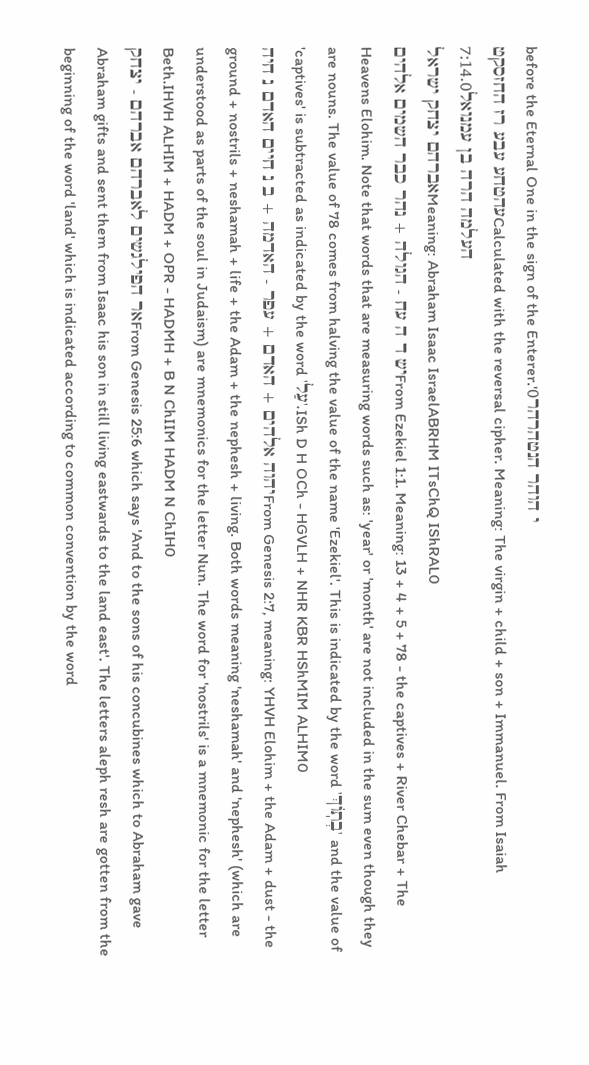before the Eternal One in the sign of the Enterer.'י הוהר הנטהרהר0
עהטחע עבע רז החזסקטCalculated with the reversal cipher. Meaning: The virgin + child + son + Immanuel. From Isaiah 7:14.העלמה הרה בן עמנואל0
אברהם יצחק ישראלMeaning: Abraham Isaac IsraelABRHM ITsChQ IShRAL0
יש ד ה עח - הגולה + נהר כבר השמים אלהיםFrom Ezekiel 1:1. Meaning: 13 + 4 + 5 + 78 - the captives + River Chebar + The Heavens Elohim. Note that words that are measuring words such as: 'year' or 'month' are not included in the sum even though they are nouns. The value of 78 comes from halving the value of the name 'Ezekiel'. This is indicated by the word 'בְתֽוֹךְ' and the value of 'captives' is subtracted as indicated by the word 'עַל'.ISh D H OCh - HGVLH + NHR KBR HShMIM ALHIM0
יהוה אלהים + האדם + עפר - האדמה + ב נ חיים האדם נ חיהFrom Genesis 2:7, meaning: YHVH Elohim + the Adam + dust - the ground + nostrils + neshamah + life + the Adam + the nephesh + living. Both words meaning 'neshamah' and 'nephesh' (which are understood as parts of the soul in Judaism) are mnemonics for the letter Nun. The word for 'nostrils' is a mnemonic for the letter Beth.IHVH ALHIM + HADM + OPR - HADMH + B N ChIIM HADM N ChIH0
אר הפילגשים לאברהם אברהם - יצחקFrom Genesis 25:6 which says 'And to the sons of his concubines which to Abraham gave Abraham gifts and sent them from Isaac his son in still living eastwards to the land east'. The letters aleph resh are gotten from the beginning of the word 'land' which is indicated according to common convention by the word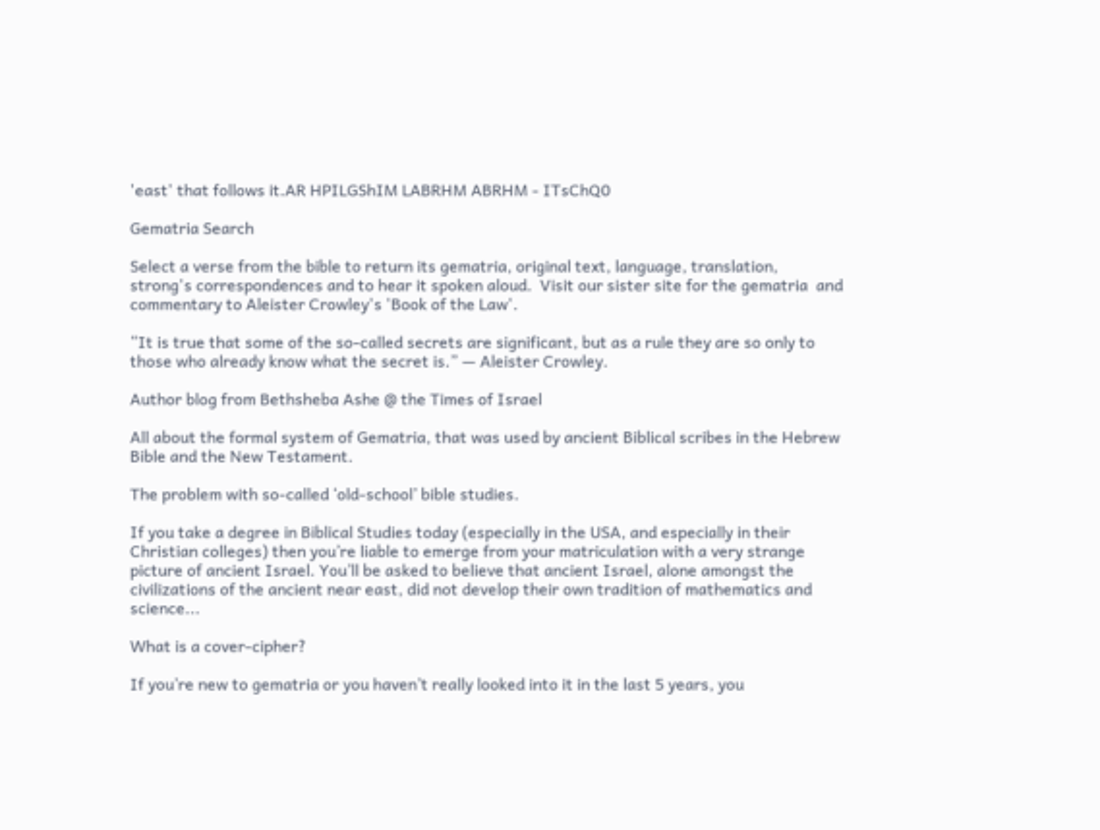'east' that follows it.AR HPILGShIM LABRHM ABRHM - ITsChQ0

Gematria Search

Select a verse from the bible to return its gematria, original text, language, translation, strong's correspondences and to hear it spoken aloud.  Visit our sister site for the gematria  and commentary to Aleister Crowley's 'Book of the Law'.

“It is true that some of the so-called secrets are significant, but as a rule they are so only to those who already know what the secret is.” — Aleister Crowley.

Author blog from Bethsheba Ashe @ the Times of Israel

All about the formal system of Gematria, that was used by ancient Biblical scribes in the Hebrew Bible and the New Testament.

The problem with so-called ‘old-school’ bible studies.

If you take a degree in Biblical Studies today (especially in the USA, and especially in their Christian colleges) then you’re liable to emerge from your matriculation with a very strange picture of ancient Israel. You’ll be asked to believe that ancient Israel, alone amongst the civilizations of the ancient near east, did not develop their own tradition of mathematics and science...

What is a cover-cipher?

If you’re new to gematria or you haven’t really looked into it in the last 5 years, you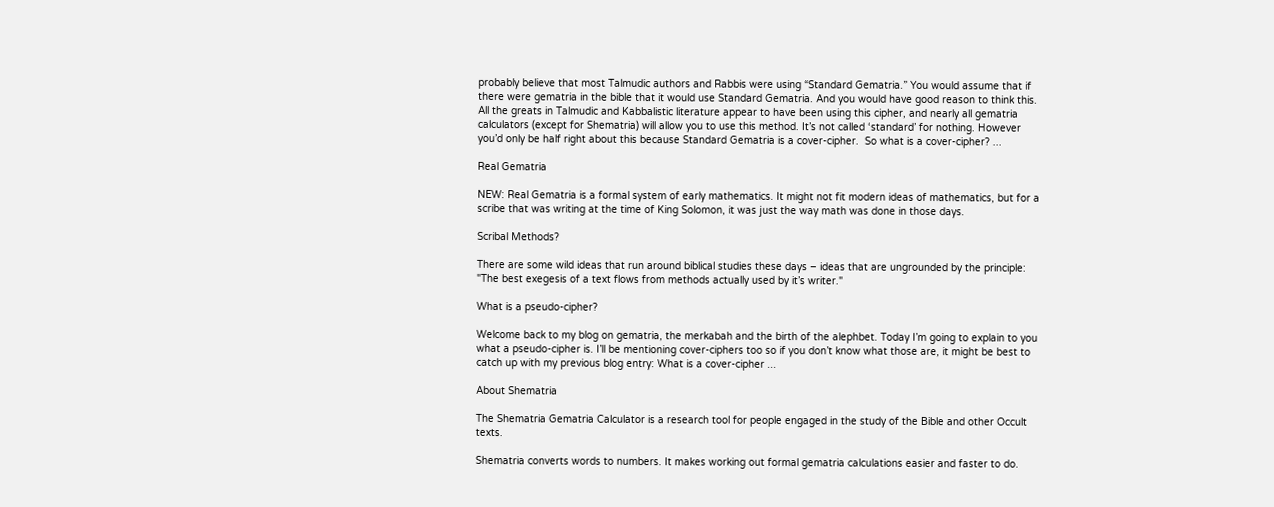probably believe that most Talmudic authors and Rabbis were using “Standard Gematria.” You would assume that if there were gematria in the bible that it would use Standard Gematria. And you would have good reason to think this. All the greats in Talmudic and Kabbalistic literature appear to have been using this cipher, and nearly all gematria calculators (except for Shematria) will allow you to use this method. It’s not called ‘standard’ for nothing. However you’d only be half right about this because Standard Gematria is a cover-cipher.  So what is a cover-cipher? ...

Real Gematria

NEW: Real Gematria is a formal system of early mathematics. It might not fit modern ideas of mathematics, but for a scribe that was writing at the time of King Solomon, it was just the way math was done in those days.

Scribal Methods?

There are some wild ideas that run around biblical studies these days – ideas that are ungrounded by the principle: "The best exegesis of a text flows from methods actually used by it’s writer."

What is a pseudo-cipher?

Welcome back to my blog on gematria, the merkabah and the birth of the alephbet. Today I’m going to explain to you what a pseudo-cipher is. I’ll be mentioning cover-ciphers too so if you don’t know what those are, it might be best to catch up with my previous blog entry: What is a cover-cipher ...

About Shematria

The Shematria Gematria Calculator is a research tool for people engaged in the study of the Bible and other Occult texts.

Shematria converts words to numbers. It makes working out formal gematria calculations easier and faster to do.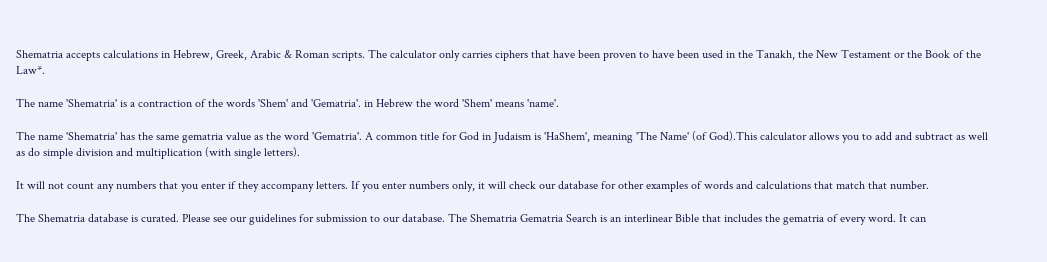Shematria accepts calculations in Hebrew, Greek, Arabic & Roman scripts. The calculator only carries ciphers that have been proven to have been used in the Tanakh, the New Testament or the Book of the Law*.

The name 'Shematria' is a contraction of the words 'Shem' and 'Gematria'. in Hebrew the word 'Shem' means 'name'.

The name 'Shematria' has the same gematria value as the word 'Gematria'. A common title for God in Judaism is 'HaShem', meaning 'The Name' (of God).This calculator allows you to add and subtract as well as do simple division and multiplication (with single letters).

It will not count any numbers that you enter if they accompany letters. If you enter numbers only, it will check our database for other examples of words and calculations that match that number.

The Shematria database is curated. Please see our guidelines for submission to our database. The Shematria Gematria Search is an interlinear Bible that includes the gematria of every word. It can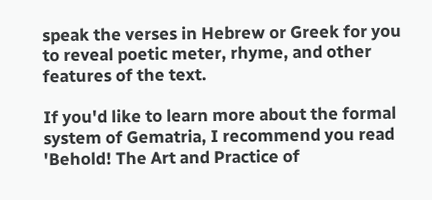speak the verses in Hebrew or Greek for you to reveal poetic meter, rhyme, and other features of the text.

If you'd like to learn more about the formal system of Gematria, I recommend you read 'Behold! The Art and Practice of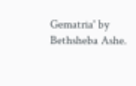Gematria' by Bethsheba Ashe.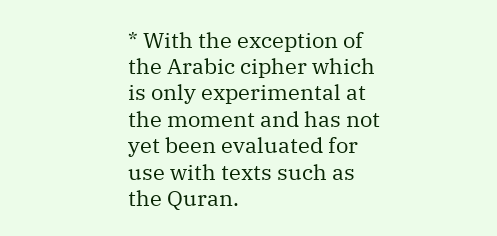* With the exception of the Arabic cipher which is only experimental at the moment and has not yet been evaluated for use with texts such as the Quran.